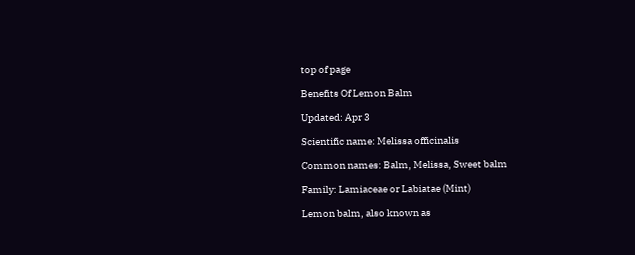top of page

Benefits Of Lemon Balm

Updated: Apr 3

Scientific name: Melissa officinalis

Common names: Balm, Melissa, Sweet balm

Family: Lamiaceae or Labiatae (Mint)

Lemon balm, also known as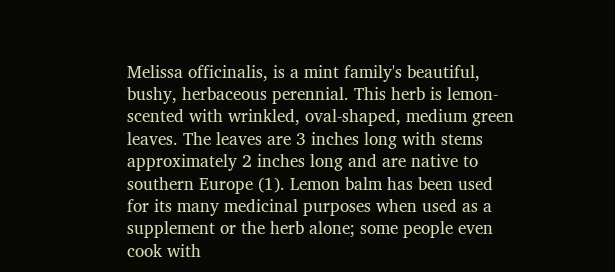Melissa officinalis, is a mint family's beautiful, bushy, herbaceous perennial. This herb is lemon-scented with wrinkled, oval-shaped, medium green leaves. The leaves are 3 inches long with stems approximately 2 inches long and are native to southern Europe (1). Lemon balm has been used for its many medicinal purposes when used as a supplement or the herb alone; some people even cook with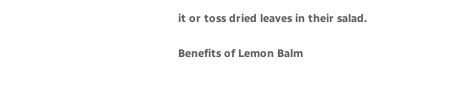it or toss dried leaves in their salad.

Benefits of Lemon Balm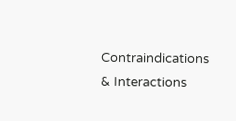Contraindications & Interactions